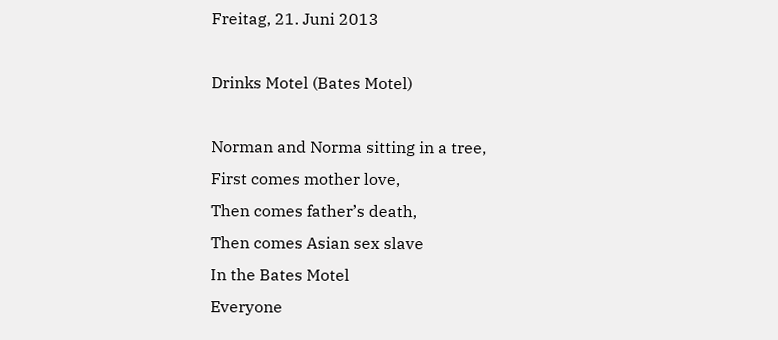Freitag, 21. Juni 2013

Drinks Motel (Bates Motel)

Norman and Norma sitting in a tree,
First comes mother love,
Then comes father’s death,
Then comes Asian sex slave
In the Bates Motel
Everyone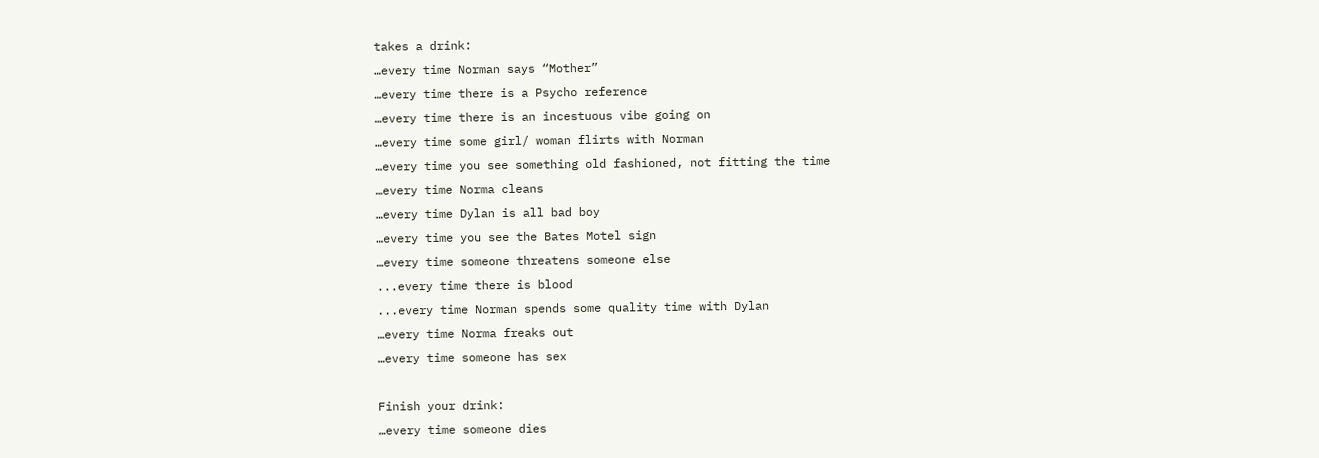takes a drink:
…every time Norman says “Mother”
…every time there is a Psycho reference
…every time there is an incestuous vibe going on
…every time some girl/ woman flirts with Norman
…every time you see something old fashioned, not fitting the time
…every time Norma cleans
…every time Dylan is all bad boy
…every time you see the Bates Motel sign
…every time someone threatens someone else
...every time there is blood
...every time Norman spends some quality time with Dylan
…every time Norma freaks out
…every time someone has sex

Finish your drink:
…every time someone dies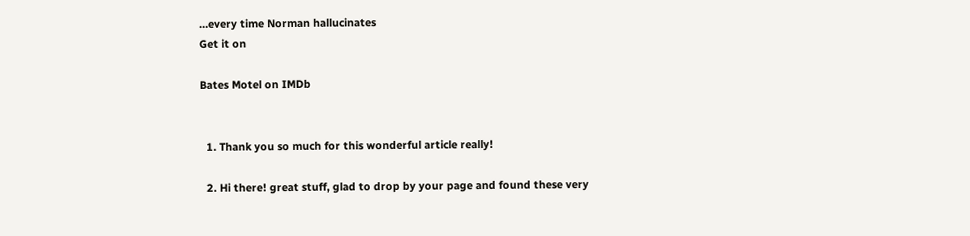…every time Norman hallucinates
Get it on

Bates Motel on IMDb


  1. Thank you so much for this wonderful article really!

  2. Hi there! great stuff, glad to drop by your page and found these very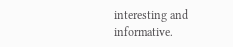interesting and informative.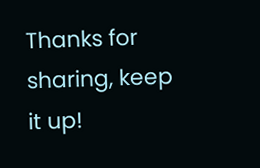Thanks for sharing, keep it up!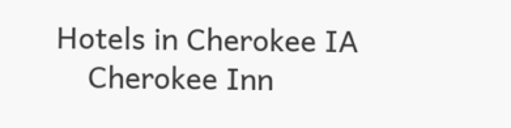Hotels in Cherokee IA
    Cherokee Inn